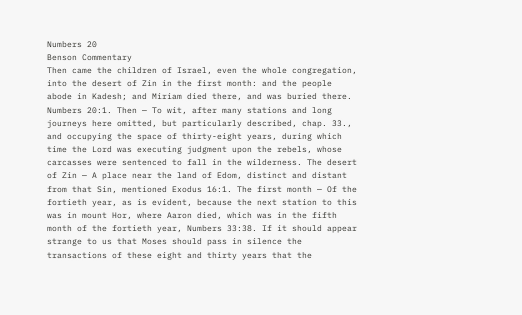Numbers 20
Benson Commentary
Then came the children of Israel, even the whole congregation, into the desert of Zin in the first month: and the people abode in Kadesh; and Miriam died there, and was buried there.
Numbers 20:1. Then — To wit, after many stations and long journeys here omitted, but particularly described, chap. 33., and occupying the space of thirty-eight years, during which time the Lord was executing judgment upon the rebels, whose carcasses were sentenced to fall in the wilderness. The desert of Zin — A place near the land of Edom, distinct and distant from that Sin, mentioned Exodus 16:1. The first month — Of the fortieth year, as is evident, because the next station to this was in mount Hor, where Aaron died, which was in the fifth month of the fortieth year, Numbers 33:38. If it should appear strange to us that Moses should pass in silence the transactions of these eight and thirty years that the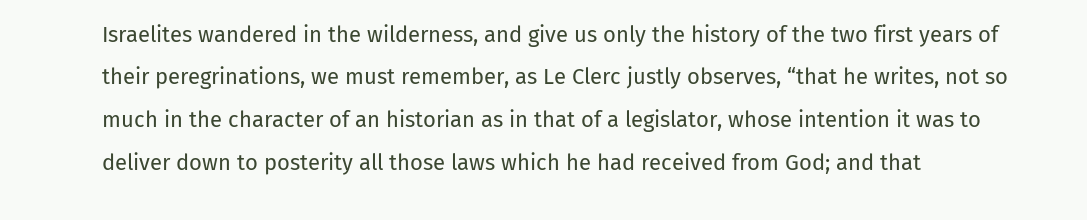Israelites wandered in the wilderness, and give us only the history of the two first years of their peregrinations, we must remember, as Le Clerc justly observes, “that he writes, not so much in the character of an historian as in that of a legislator, whose intention it was to deliver down to posterity all those laws which he had received from God; and that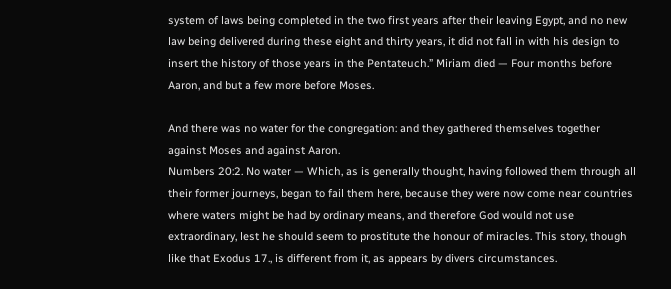system of laws being completed in the two first years after their leaving Egypt, and no new law being delivered during these eight and thirty years, it did not fall in with his design to insert the history of those years in the Pentateuch.” Miriam died — Four months before Aaron, and but a few more before Moses.

And there was no water for the congregation: and they gathered themselves together against Moses and against Aaron.
Numbers 20:2. No water — Which, as is generally thought, having followed them through all their former journeys, began to fail them here, because they were now come near countries where waters might be had by ordinary means, and therefore God would not use extraordinary, lest he should seem to prostitute the honour of miracles. This story, though like that Exodus 17., is different from it, as appears by divers circumstances.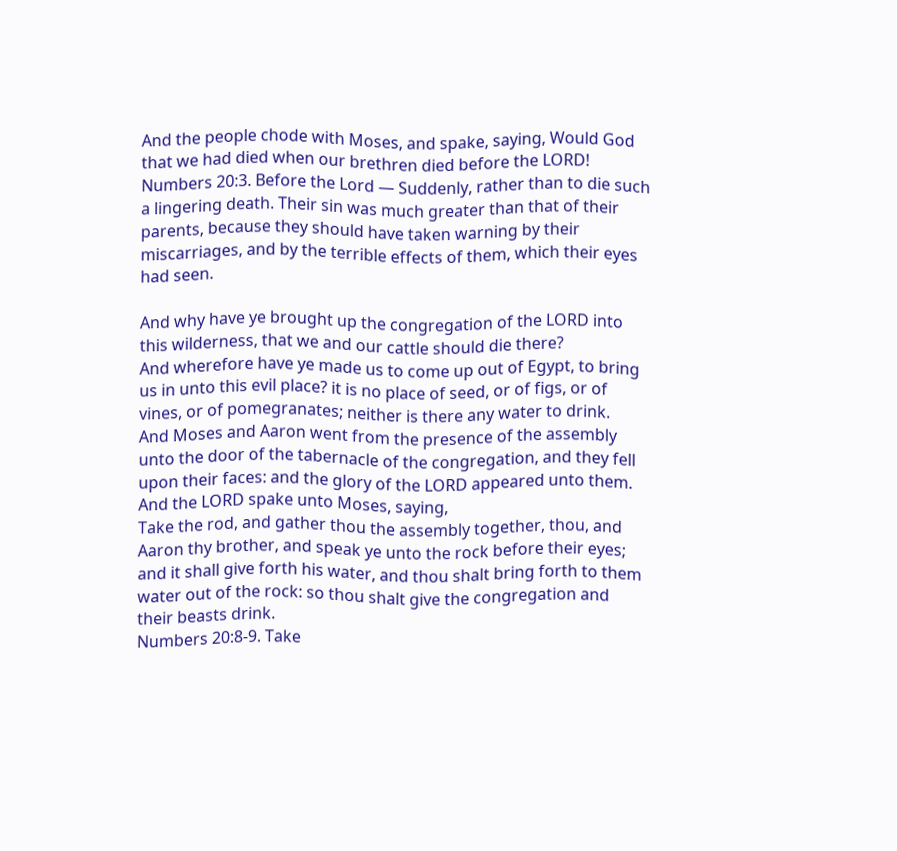And the people chode with Moses, and spake, saying, Would God that we had died when our brethren died before the LORD!
Numbers 20:3. Before the Lord — Suddenly, rather than to die such a lingering death. Their sin was much greater than that of their parents, because they should have taken warning by their miscarriages, and by the terrible effects of them, which their eyes had seen.

And why have ye brought up the congregation of the LORD into this wilderness, that we and our cattle should die there?
And wherefore have ye made us to come up out of Egypt, to bring us in unto this evil place? it is no place of seed, or of figs, or of vines, or of pomegranates; neither is there any water to drink.
And Moses and Aaron went from the presence of the assembly unto the door of the tabernacle of the congregation, and they fell upon their faces: and the glory of the LORD appeared unto them.
And the LORD spake unto Moses, saying,
Take the rod, and gather thou the assembly together, thou, and Aaron thy brother, and speak ye unto the rock before their eyes; and it shall give forth his water, and thou shalt bring forth to them water out of the rock: so thou shalt give the congregation and their beasts drink.
Numbers 20:8-9. Take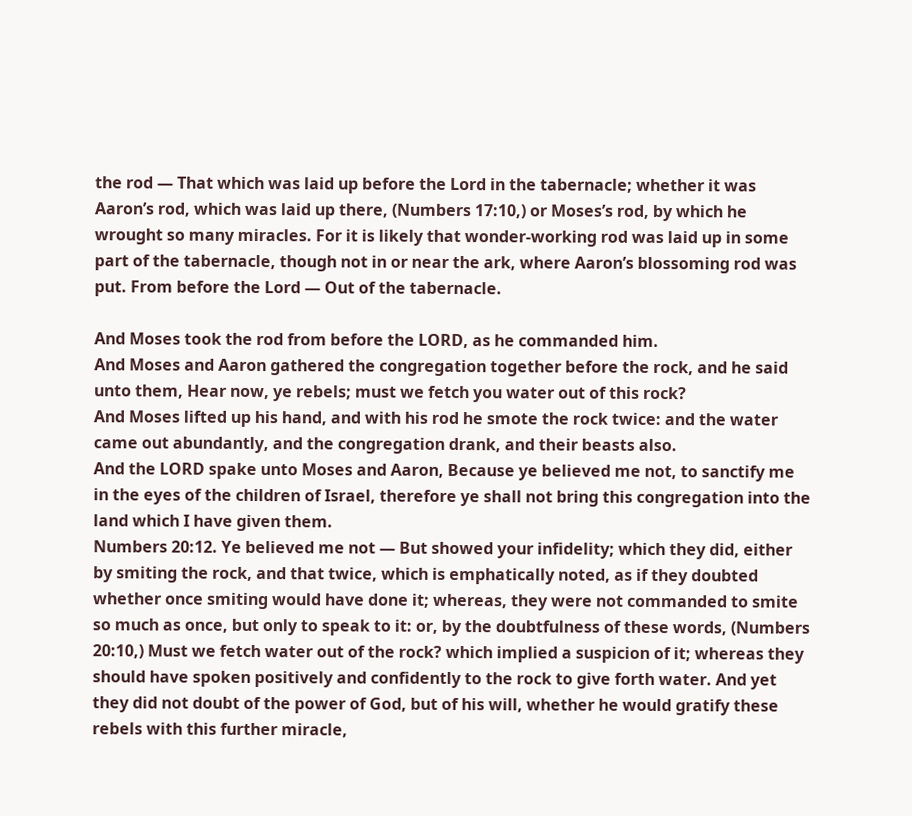the rod — That which was laid up before the Lord in the tabernacle; whether it was Aaron’s rod, which was laid up there, (Numbers 17:10,) or Moses’s rod, by which he wrought so many miracles. For it is likely that wonder-working rod was laid up in some part of the tabernacle, though not in or near the ark, where Aaron’s blossoming rod was put. From before the Lord — Out of the tabernacle.

And Moses took the rod from before the LORD, as he commanded him.
And Moses and Aaron gathered the congregation together before the rock, and he said unto them, Hear now, ye rebels; must we fetch you water out of this rock?
And Moses lifted up his hand, and with his rod he smote the rock twice: and the water came out abundantly, and the congregation drank, and their beasts also.
And the LORD spake unto Moses and Aaron, Because ye believed me not, to sanctify me in the eyes of the children of Israel, therefore ye shall not bring this congregation into the land which I have given them.
Numbers 20:12. Ye believed me not — But showed your infidelity; which they did, either by smiting the rock, and that twice, which is emphatically noted, as if they doubted whether once smiting would have done it; whereas, they were not commanded to smite so much as once, but only to speak to it: or, by the doubtfulness of these words, (Numbers 20:10,) Must we fetch water out of the rock? which implied a suspicion of it; whereas they should have spoken positively and confidently to the rock to give forth water. And yet they did not doubt of the power of God, but of his will, whether he would gratify these rebels with this further miracle,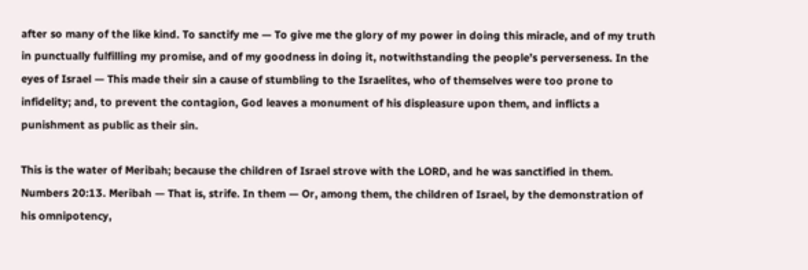after so many of the like kind. To sanctify me — To give me the glory of my power in doing this miracle, and of my truth in punctually fulfilling my promise, and of my goodness in doing it, notwithstanding the people’s perverseness. In the eyes of Israel — This made their sin a cause of stumbling to the Israelites, who of themselves were too prone to infidelity; and, to prevent the contagion, God leaves a monument of his displeasure upon them, and inflicts a punishment as public as their sin.

This is the water of Meribah; because the children of Israel strove with the LORD, and he was sanctified in them.
Numbers 20:13. Meribah — That is, strife. In them — Or, among them, the children of Israel, by the demonstration of his omnipotency,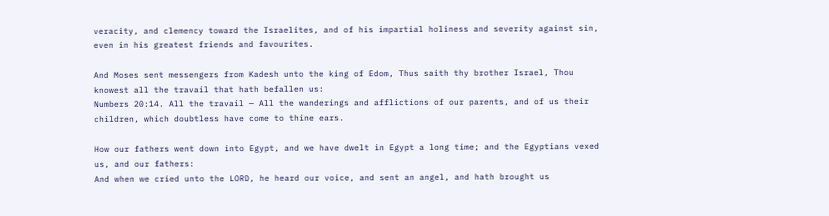veracity, and clemency toward the Israelites, and of his impartial holiness and severity against sin, even in his greatest friends and favourites.

And Moses sent messengers from Kadesh unto the king of Edom, Thus saith thy brother Israel, Thou knowest all the travail that hath befallen us:
Numbers 20:14. All the travail — All the wanderings and afflictions of our parents, and of us their children, which doubtless have come to thine ears.

How our fathers went down into Egypt, and we have dwelt in Egypt a long time; and the Egyptians vexed us, and our fathers:
And when we cried unto the LORD, he heard our voice, and sent an angel, and hath brought us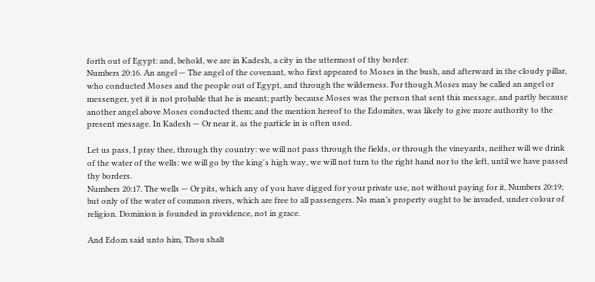forth out of Egypt: and, behold, we are in Kadesh, a city in the uttermost of thy border:
Numbers 20:16. An angel — The angel of the covenant, who first appeared to Moses in the bush, and afterward in the cloudy pillar, who conducted Moses and the people out of Egypt, and through the wilderness. For though Moses may be called an angel or messenger, yet it is not probable that he is meant; partly because Moses was the person that sent this message, and partly because another angel above Moses conducted them; and the mention hereof to the Edomites, was likely to give more authority to the present message. In Kadesh — Or near it, as the particle in is often used.

Let us pass, I pray thee, through thy country: we will not pass through the fields, or through the vineyards, neither will we drink of the water of the wells: we will go by the king's high way, we will not turn to the right hand nor to the left, until we have passed thy borders.
Numbers 20:17. The wells — Or pits, which any of you have digged for your private use, not without paying for it, Numbers 20:19; but only of the water of common rivers, which are free to all passengers. No man’s property ought to be invaded, under colour of religion. Dominion is founded in providence, not in grace.

And Edom said unto him, Thou shalt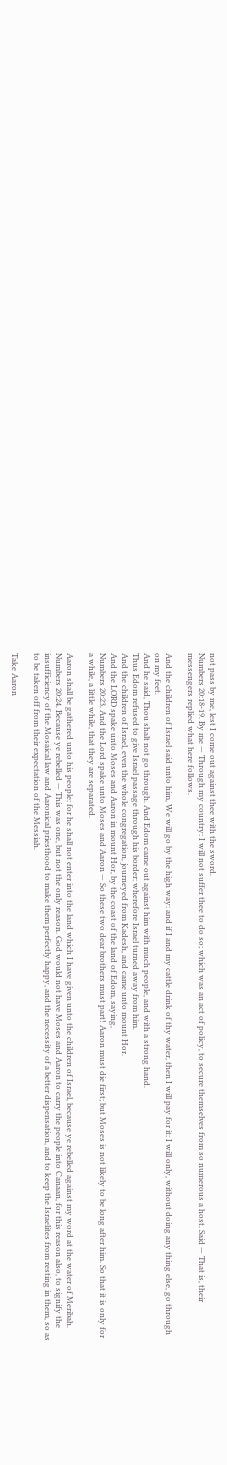not pass by me, lest I come out against thee with the sword.
Numbers 20:18-19. By me — Through my country: I will not suffer thee to do so; which was an act of policy, to secure themselves from so numerous a host. Said — That is, their messengers replied what here follows.

And the children of Israel said unto him, We will go by the high way: and if I and my cattle drink of thy water, then I will pay for it: I will only, without doing any thing else, go through on my feet.
And he said, Thou shalt not go through. And Edom came out against him with much people, and with a strong hand.
Thus Edom refused to give Israel passage through his border: wherefore Israel turned away from him.
And the children of Israel, even the whole congregation, journeyed from Kadesh, and came unto mount Hor.
And the LORD spake unto Moses and Aaron in mount Hor, by the coast of the land of Edom, saying,
Numbers 20:23. And the Lord spake unto Moses and Aaron — So these two dear brothers must part! Aaron must die first; but Moses is not likely to be long after him. So that it is only for a while, a little while, that they are separated.

Aaron shall be gathered unto his people: for he shall not enter into the land which I have given unto the children of Israel, because ye rebelled against my word at the water of Meribah.
Numbers 20:24. Because ye rebelled — This was one, but not the only reason. God would not have Moses and Aaron to carry the people into Canaan, for this reason also, to signify the insufficiency of the Mosaical law and Aaronical priesthood to make them perfectly happy, and the necessity of a better dispensation, and to keep the Israelites from resting in them, so as to be taken off from their expectation of the Messiah.

Take Aaron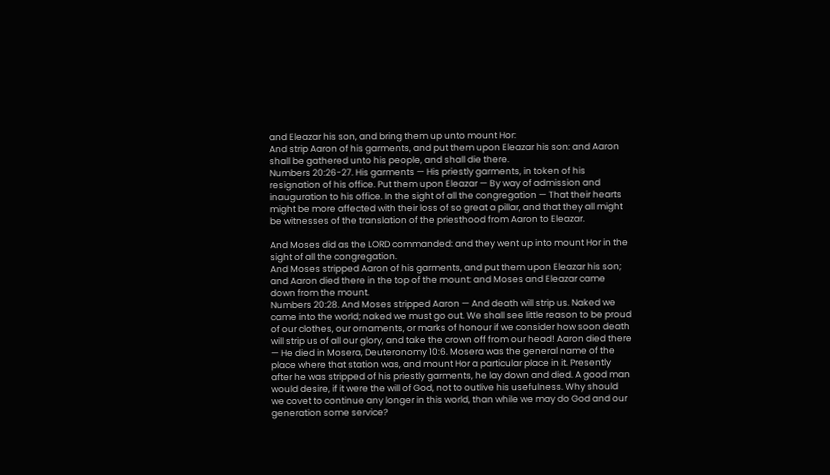and Eleazar his son, and bring them up unto mount Hor:
And strip Aaron of his garments, and put them upon Eleazar his son: and Aaron shall be gathered unto his people, and shall die there.
Numbers 20:26-27. His garments — His priestly garments, in token of his resignation of his office. Put them upon Eleazar — By way of admission and inauguration to his office. In the sight of all the congregation — That their hearts might be more affected with their loss of so great a pillar, and that they all might be witnesses of the translation of the priesthood from Aaron to Eleazar.

And Moses did as the LORD commanded: and they went up into mount Hor in the sight of all the congregation.
And Moses stripped Aaron of his garments, and put them upon Eleazar his son; and Aaron died there in the top of the mount: and Moses and Eleazar came down from the mount.
Numbers 20:28. And Moses stripped Aaron — And death will strip us. Naked we came into the world; naked we must go out. We shall see little reason to be proud of our clothes, our ornaments, or marks of honour if we consider how soon death will strip us of all our glory, and take the crown off from our head! Aaron died there — He died in Mosera, Deuteronomy 10:6. Mosera was the general name of the place where that station was, and mount Hor a particular place in it. Presently after he was stripped of his priestly garments, he lay down and died. A good man would desire, if it were the will of God, not to outlive his usefulness. Why should we covet to continue any longer in this world, than while we may do God and our generation some service?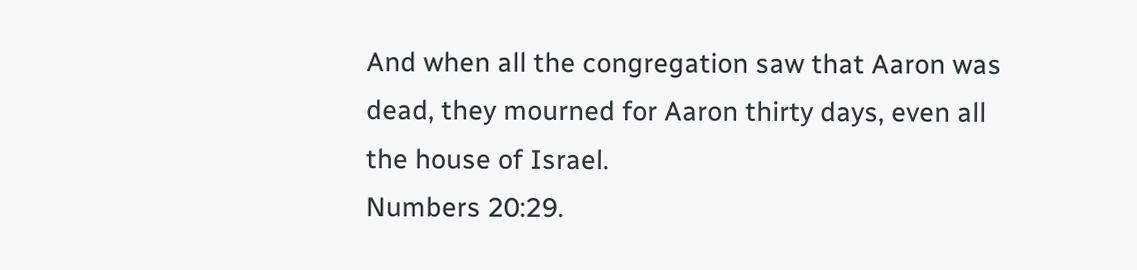And when all the congregation saw that Aaron was dead, they mourned for Aaron thirty days, even all the house of Israel.
Numbers 20:29.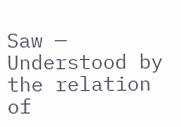Saw — Understood by the relation of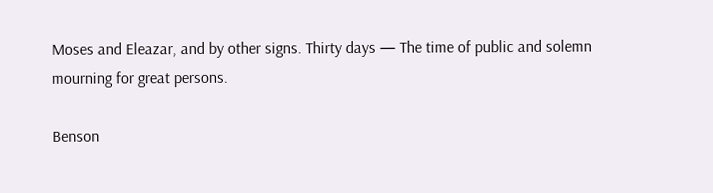Moses and Eleazar, and by other signs. Thirty days — The time of public and solemn mourning for great persons.

Benson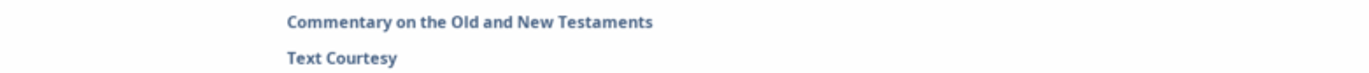Commentary on the Old and New Testaments

Text Courtesy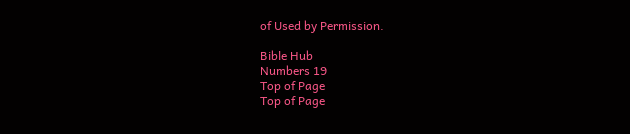of Used by Permission.

Bible Hub
Numbers 19
Top of Page
Top of Page